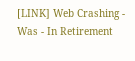[LINK] Web Crashing - Was - In Retirement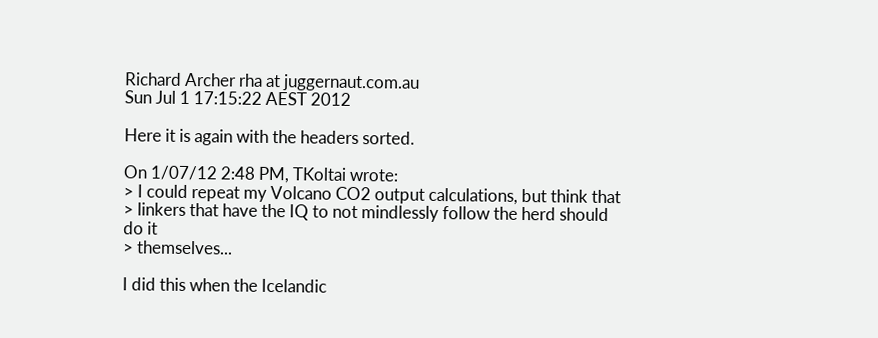Richard Archer rha at juggernaut.com.au
Sun Jul 1 17:15:22 AEST 2012

Here it is again with the headers sorted.

On 1/07/12 2:48 PM, TKoltai wrote:
> I could repeat my Volcano CO2 output calculations, but think that
> linkers that have the IQ to not mindlessly follow the herd should do it
> themselves...

I did this when the Icelandic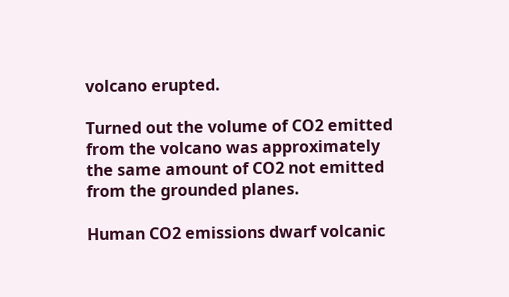volcano erupted.

Turned out the volume of CO2 emitted from the volcano was approximately
the same amount of CO2 not emitted from the grounded planes.

Human CO2 emissions dwarf volcanic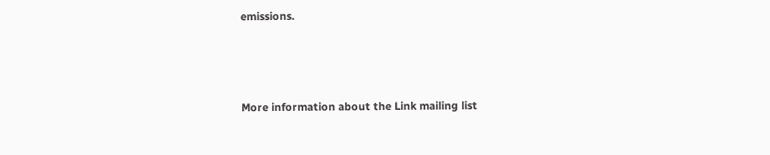emissions.



More information about the Link mailing list